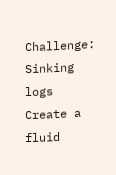Challenge: Sinking logs
Create a fluid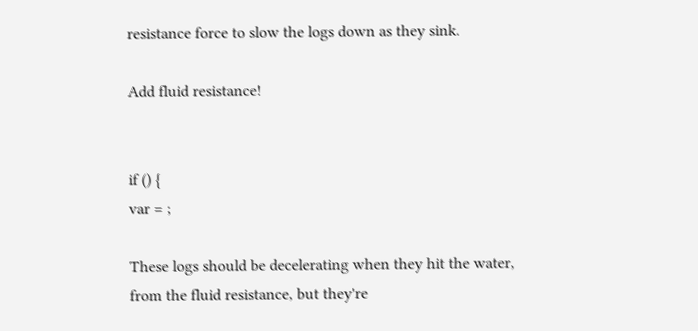resistance force to slow the logs down as they sink.

Add fluid resistance!


if () {
var = ;

These logs should be decelerating when they hit the water, from the fluid resistance, but they're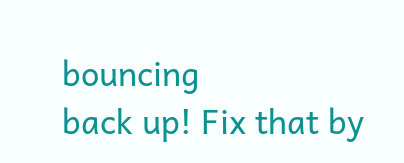bouncing
back up! Fix that by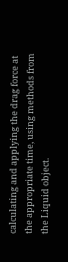calculating and applying the drag force at the appropriate time, using methods from
the Liquid object.